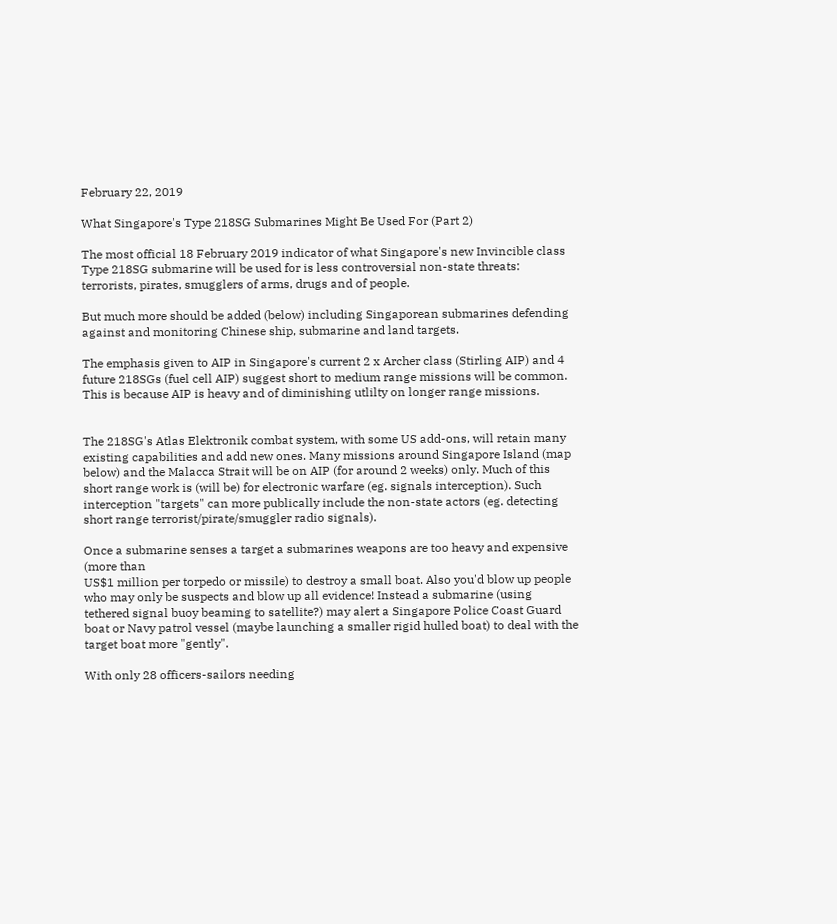February 22, 2019

What Singapore's Type 218SG Submarines Might Be Used For (Part 2)

The most official 18 February 2019 indicator of what Singapore's new Invincible class Type 218SG submarine will be used for is less controversial non-state threats: terrorists, pirates, smugglers of arms, drugs and of people.

But much more should be added (below) including Singaporean submarines defending against and monitoring Chinese ship, submarine and land targets.

The emphasis given to AIP in Singapore's current 2 x Archer class (Stirling AIP) and 4 future 218SGs (fuel cell AIP) suggest short to medium range missions will be common. This is because AIP is heavy and of diminishing utlilty on longer range missions.


The 218SG's Atlas Elektronik combat system, with some US add-ons, will retain many existing capabilities and add new ones. Many missions around Singapore Island (map below) and the Malacca Strait will be on AIP (for around 2 weeks) only. Much of this short range work is (will be) for electronic warfare (eg. signals interception). Such interception "targets" can more publically include the non-state actors (eg. detecting short range terrorist/pirate/smuggler radio signals).

Once a submarine senses a target a submarines weapons are too heavy and expensive (more than
US$1 million per torpedo or missile) to destroy a small boat. Also you'd blow up people who may only be suspects and blow up all evidence! Instead a submarine (using tethered signal buoy beaming to satellite?) may alert a Singapore Police Coast Guard boat or Navy patrol vessel (maybe launching a smaller rigid hulled boat) to deal with the target boat more "gently".

With only 28 officers-sailors needing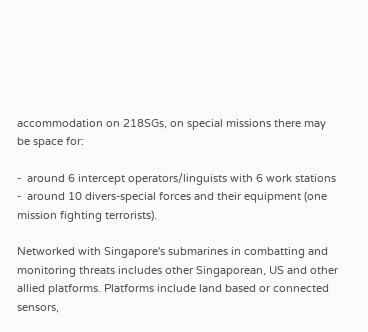accommodation on 218SGs, on special missions there may be space for:

-  around 6 intercept operators/linguists with 6 work stations
-  around 10 divers-special forces and their equipment (one mission fighting terrorists).

Networked with Singapore's submarines in combatting and monitoring threats includes other Singaporean, US and other allied platforms. Platforms include land based or connected sensors,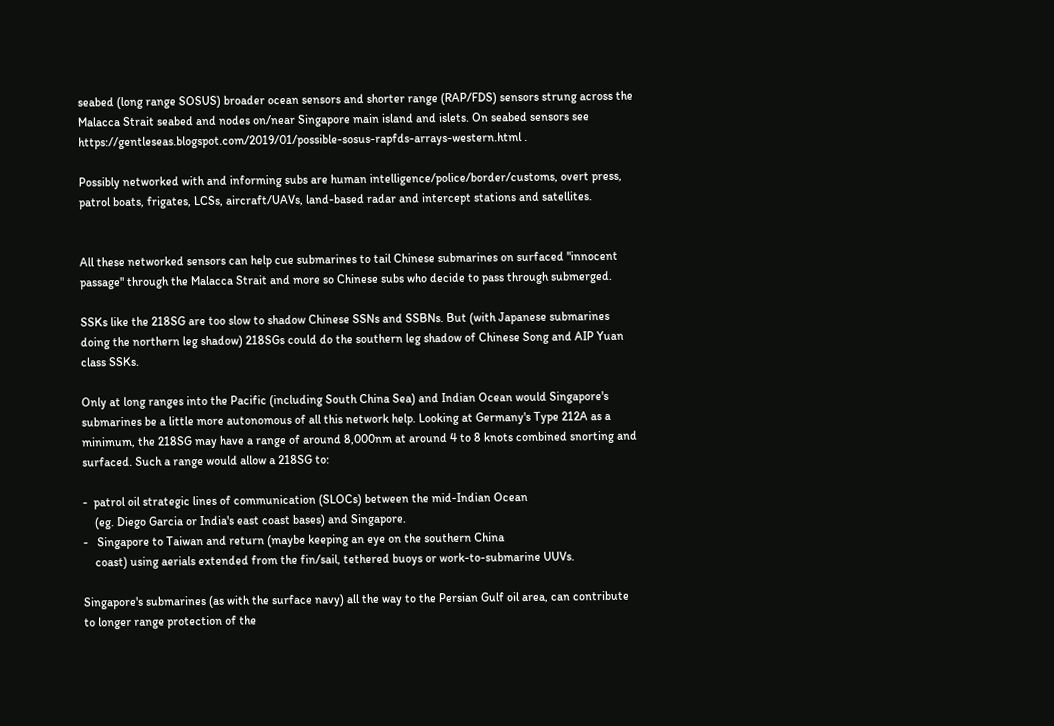seabed (long range SOSUS) broader ocean sensors and shorter range (RAP/FDS) sensors strung across the Malacca Strait seabed and nodes on/near Singapore main island and islets. On seabed sensors see https://gentleseas.blogspot.com/2019/01/possible-sosus-rapfds-arrays-western.html .

Possibly networked with and informing subs are human intelligence/police/border/customs, overt press, patrol boats, frigates, LCSs, aircraft/UAVs, land-based radar and intercept stations and satellites.


All these networked sensors can help cue submarines to tail Chinese submarines on surfaced "innocent passage" through the Malacca Strait and more so Chinese subs who decide to pass through submerged.

SSKs like the 218SG are too slow to shadow Chinese SSNs and SSBNs. But (with Japanese submarines doing the northern leg shadow) 218SGs could do the southern leg shadow of Chinese Song and AIP Yuan class SSKs.

Only at long ranges into the Pacific (including South China Sea) and Indian Ocean would Singapore's submarines be a little more autonomous of all this network help. Looking at Germany's Type 212A as a minimum, the 218SG may have a range of around 8,000nm at around 4 to 8 knots combined snorting and surfaced. Such a range would allow a 218SG to:

-  patrol oil strategic lines of communication (SLOCs) between the mid-Indian Ocean
    (eg. Diego Garcia or India's east coast bases) and Singapore.
-   Singapore to Taiwan and return (maybe keeping an eye on the southern China
    coast) using aerials extended from the fin/sail, tethered buoys or work-to-submarine UUVs.

Singapore's submarines (as with the surface navy) all the way to the Persian Gulf oil area, can contribute to longer range protection of the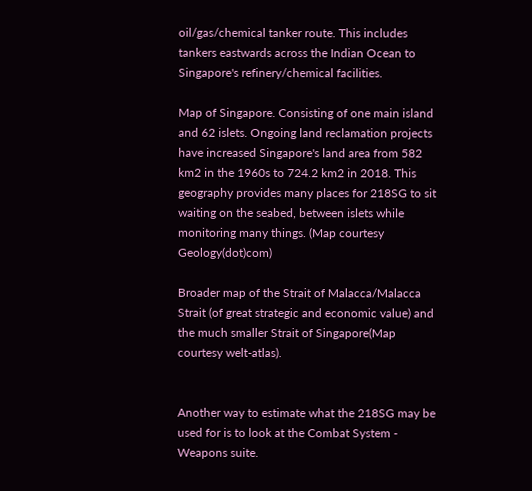oil/gas/chemical tanker route. This includes tankers eastwards across the Indian Ocean to Singapore's refinery/chemical facilities.

Map of Singapore. Consisting of one main island and 62 islets. Ongoing land reclamation projects have increased Singapore's land area from 582 km2 in the 1960s to 724.2 km2 in 2018. This geography provides many places for 218SG to sit waiting on the seabed, between islets while monitoring many things. (Map courtesy Geology(dot)com)

Broader map of the Strait of Malacca/Malacca Strait (of great strategic and economic value) and the much smaller Strait of Singapore(Map courtesy welt-atlas).


Another way to estimate what the 218SG may be used for is to look at the Combat System - Weapons suite.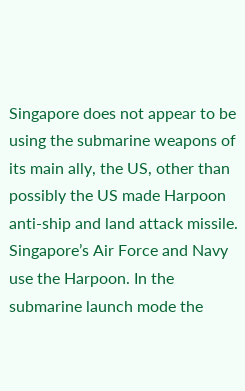Singapore does not appear to be using the submarine weapons of its main ally, the US, other than possibly the US made Harpoon anti-ship and land attack missile. Singapore’s Air Force and Navy use the Harpoon. In the submarine launch mode the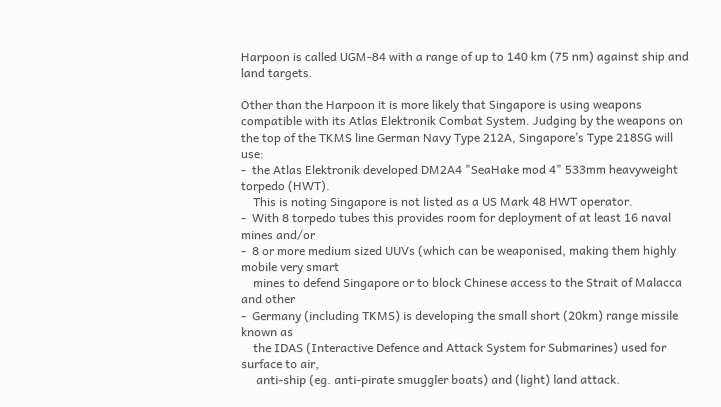Harpoon is called UGM-84 with a range of up to 140 km (75 nm) against ship and land targets.

Other than the Harpoon it is more likely that Singapore is using weapons compatible with its Atlas Elektronik Combat System. Judging by the weapons on the top of the TKMS line German Navy Type 212A, Singapore’s Type 218SG will use:
-  the Atlas Elektronik developed DM2A4 "SeaHake mod 4" 533mm heavyweight torpedo (HWT).
    This is noting Singapore is not listed as a US Mark 48 HWT operator.
-  With 8 torpedo tubes this provides room for deployment of at least 16 naval mines and/or
-  8 or more medium sized UUVs (which can be weaponised, making them highly mobile very smart
    mines to defend Singapore or to block Chinese access to the Strait of Malacca and other
-  Germany (including TKMS) is developing the small short (20km) range missile known as
    the IDAS (Interactive Defence and Attack System for Submarines) used for surface to air,
     anti-ship (eg. anti-pirate smuggler boats) and (light) land attack.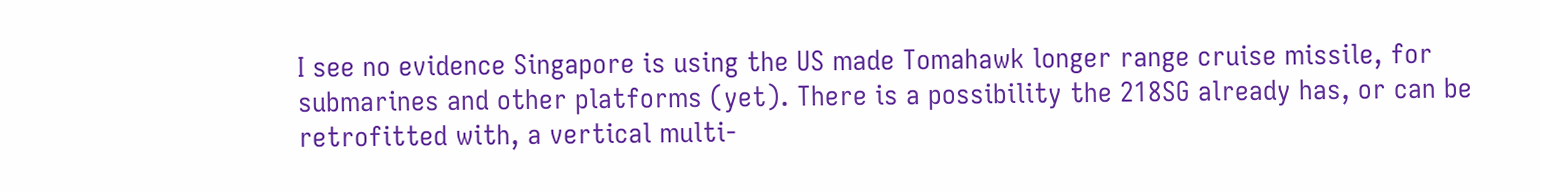I see no evidence Singapore is using the US made Tomahawk longer range cruise missile, for submarines and other platforms (yet). There is a possibility the 218SG already has, or can be retrofitted with, a vertical multi-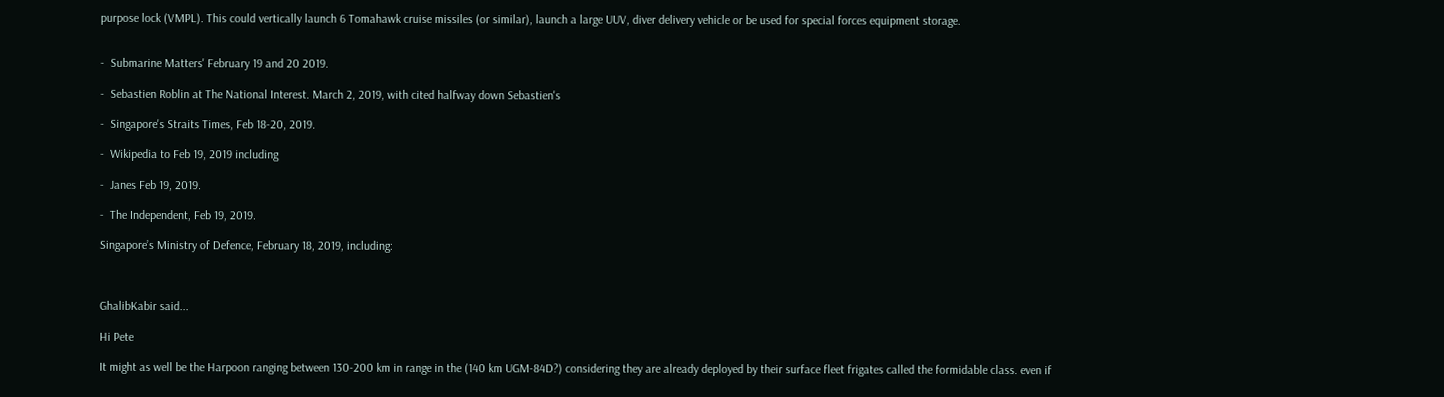purpose lock (VMPL). This could vertically launch 6 Tomahawk cruise missiles (or similar), launch a large UUV, diver delivery vehicle or be used for special forces equipment storage.


-  Submarine Matters' February 19 and 20 2019.

-  Sebastien Roblin at The National Interest. March 2, 2019, with cited halfway down Sebastien's

-  Singapore's Straits Times, Feb 18-20, 2019.

-  Wikipedia to Feb 19, 2019 including

-  Janes Feb 19, 2019.

-  The Independent, Feb 19, 2019.

Singapore’s Ministry of Defence, February 18, 2019, including:



GhalibKabir said...

Hi Pete

It might as well be the Harpoon ranging between 130-200 km in range in the (140 km UGM-84D?) considering they are already deployed by their surface fleet frigates called the formidable class. even if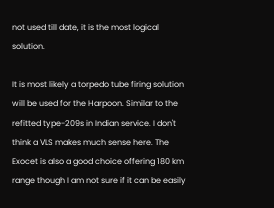not used till date, it is the most logical solution.

It is most likely a torpedo tube firing solution will be used for the Harpoon. Similar to the refitted type-209s in Indian service. I don't think a VLS makes much sense here. The Exocet is also a good choice offering 180 km range though I am not sure if it can be easily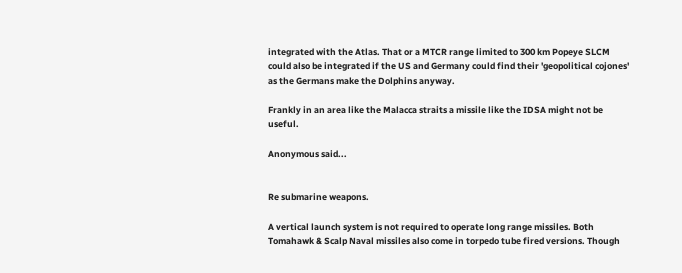integrated with the Atlas. That or a MTCR range limited to 300 km Popeye SLCM could also be integrated if the US and Germany could find their 'geopolitical cojones' as the Germans make the Dolphins anyway.

Frankly in an area like the Malacca straits a missile like the IDSA might not be useful.

Anonymous said...


Re submarine weapons.

A vertical launch system is not required to operate long range missiles. Both Tomahawk & Scalp Naval missiles also come in torpedo tube fired versions. Though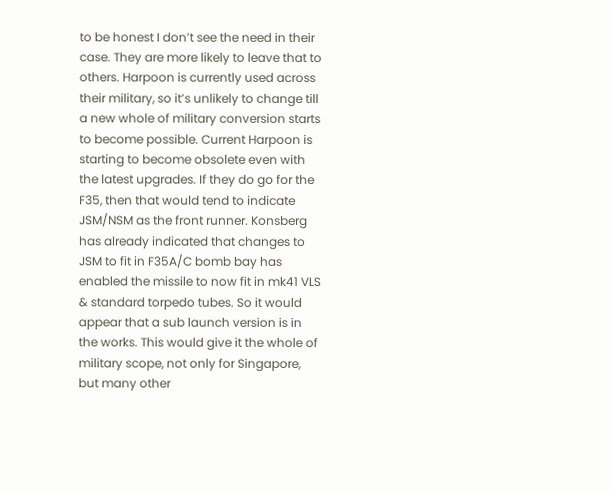to be honest I don’t see the need in their case. They are more likely to leave that to others. Harpoon is currently used across their military, so it’s unlikely to change till a new whole of military conversion starts to become possible. Current Harpoon is starting to become obsolete even with the latest upgrades. If they do go for the F35, then that would tend to indicate JSM/NSM as the front runner. Konsberg has already indicated that changes to JSM to fit in F35A/C bomb bay has enabled the missile to now fit in mk41 VLS & standard torpedo tubes. So it would appear that a sub launch version is in the works. This would give it the whole of military scope, not only for Singapore, but many other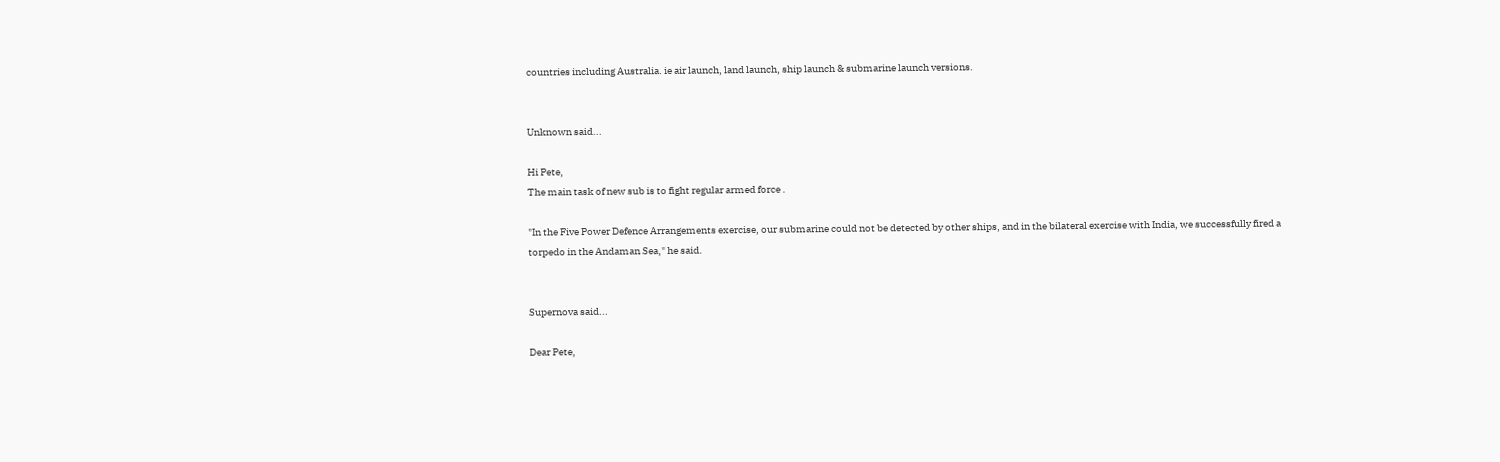countries including Australia. ie air launch, land launch, ship launch & submarine launch versions.


Unknown said...

Hi Pete,
The main task of new sub is to fight regular armed force .

"In the Five Power Defence Arrangements exercise, our submarine could not be detected by other ships, and in the bilateral exercise with India, we successfully fired a torpedo in the Andaman Sea," he said.


Supernova said...

Dear Pete,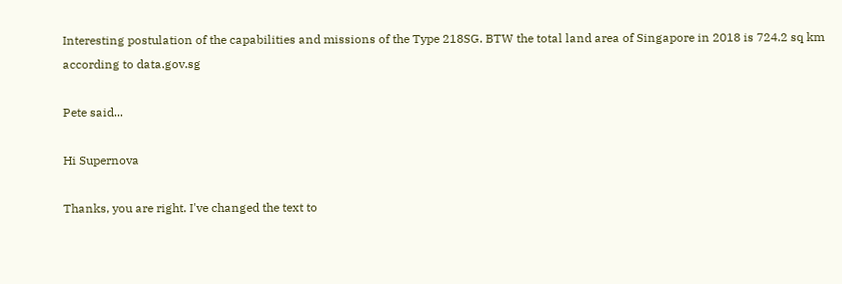Interesting postulation of the capabilities and missions of the Type 218SG. BTW the total land area of Singapore in 2018 is 724.2 sq km according to data.gov.sg

Pete said...

Hi Supernova

Thanks, you are right. I've changed the text to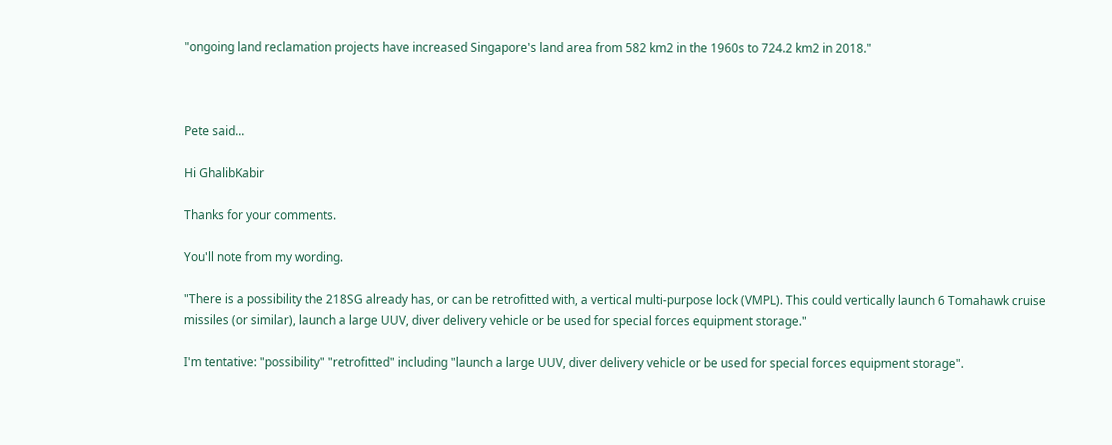"ongoing land reclamation projects have increased Singapore's land area from 582 km2 in the 1960s to 724.2 km2 in 2018."



Pete said...

Hi GhalibKabir

Thanks for your comments.

You'll note from my wording.

"There is a possibility the 218SG already has, or can be retrofitted with, a vertical multi-purpose lock (VMPL). This could vertically launch 6 Tomahawk cruise missiles (or similar), launch a large UUV, diver delivery vehicle or be used for special forces equipment storage."

I'm tentative: "possibility" "retrofitted" including "launch a large UUV, diver delivery vehicle or be used for special forces equipment storage".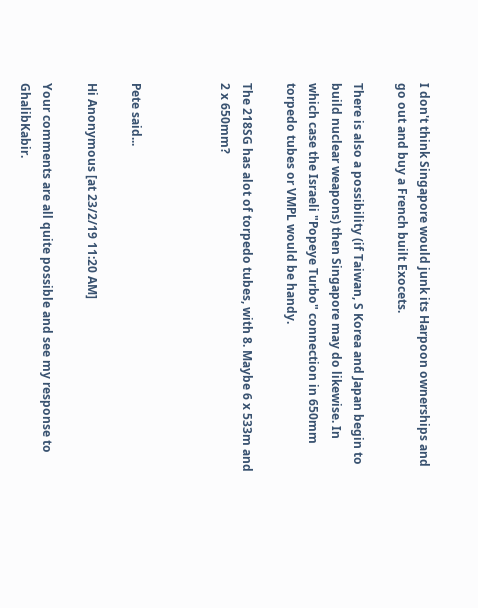I don't think Singapore would junk its Harpoon ownerships and go out and buy a French built Exocets.

There is also a possibility (if Taiwan, S Korea and Japan begin to build nuclear weapons) then Singapore may do likewise. In which case the Israeli "Popeye Turbo" connection in 650mm torpedo tubes or VMPL would be handy.

The 218SG has alot of torpedo tubes, with 8. Maybe 6 x 533m and 2 x 650mm?



Pete said...

Hi Anonymous [at 23/2/19 11:20 AM]

Your comments are all quite possible and see my response to GhalibKabir.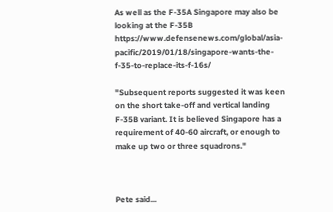As well as the F-35A Singapore may also be looking at the F-35B https://www.defensenews.com/global/asia-pacific/2019/01/18/singapore-wants-the-f-35-to-replace-its-f-16s/

"Subsequent reports suggested it was keen on the short take-off and vertical landing F-35B variant. It is believed Singapore has a requirement of 40-60 aircraft, or enough to make up two or three squadrons."



Pete said...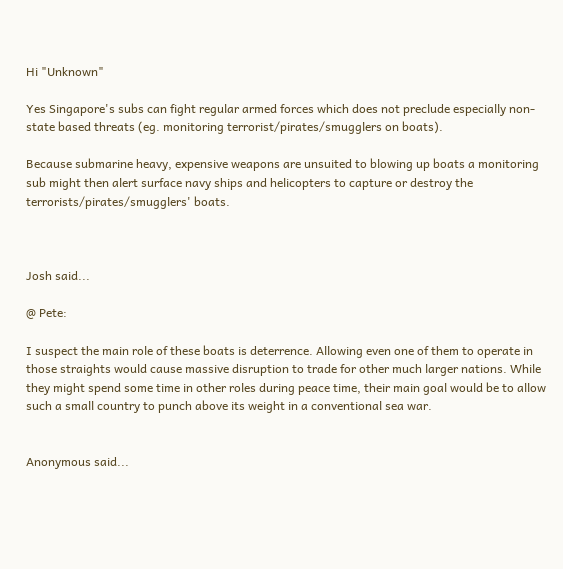Hi "Unknown"

Yes Singapore's subs can fight regular armed forces which does not preclude especially non-state based threats (eg. monitoring terrorist/pirates/smugglers on boats).

Because submarine heavy, expensive weapons are unsuited to blowing up boats a monitoring sub might then alert surface navy ships and helicopters to capture or destroy the terrorists/pirates/smugglers' boats.



Josh said...

@ Pete:

I suspect the main role of these boats is deterrence. Allowing even one of them to operate in those straights would cause massive disruption to trade for other much larger nations. While they might spend some time in other roles during peace time, their main goal would be to allow such a small country to punch above its weight in a conventional sea war.


Anonymous said...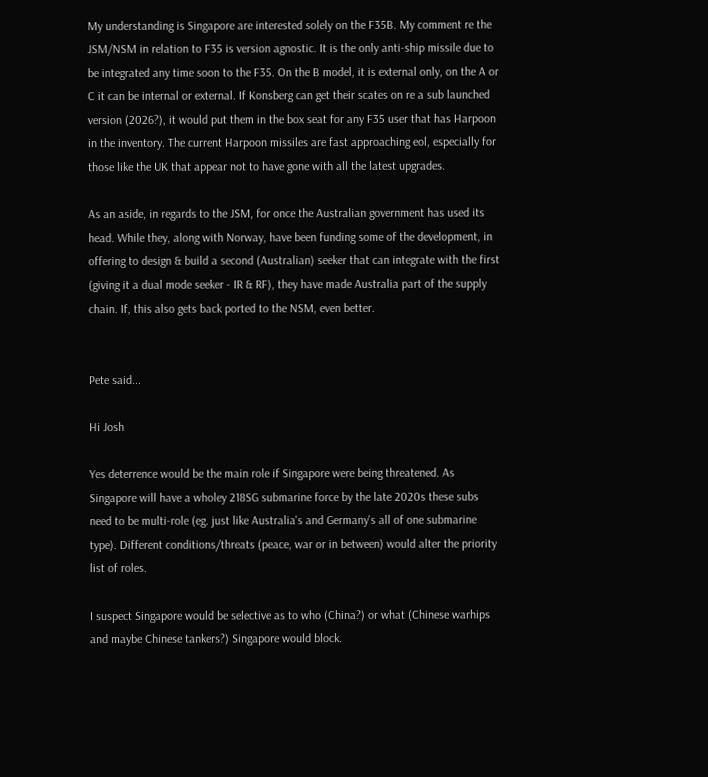My understanding is Singapore are interested solely on the F35B. My comment re the JSM/NSM in relation to F35 is version agnostic. It is the only anti-ship missile due to be integrated any time soon to the F35. On the B model, it is external only, on the A or C it can be internal or external. If Konsberg can get their scates on re a sub launched version (2026?), it would put them in the box seat for any F35 user that has Harpoon in the inventory. The current Harpoon missiles are fast approaching eol, especially for those like the UK that appear not to have gone with all the latest upgrades.

As an aside, in regards to the JSM, for once the Australian government has used its head. While they, along with Norway, have been funding some of the development, in offering to design & build a second (Australian) seeker that can integrate with the first (giving it a dual mode seeker - IR & RF), they have made Australia part of the supply chain. If, this also gets back ported to the NSM, even better.


Pete said...

Hi Josh

Yes deterrence would be the main role if Singapore were being threatened. As Singapore will have a wholey 218SG submarine force by the late 2020s these subs need to be multi-role (eg. just like Australia's and Germany's all of one submarine type). Different conditions/threats (peace, war or in between) would alter the priority list of roles.

I suspect Singapore would be selective as to who (China?) or what (Chinese warhips and maybe Chinese tankers?) Singapore would block.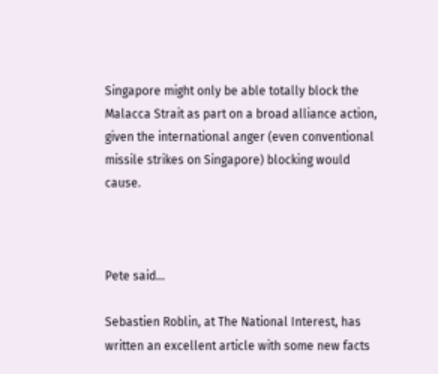Singapore might only be able totally block the Malacca Strait as part on a broad alliance action, given the international anger (even conventional missile strikes on Singapore) blocking would cause.



Pete said...

Sebastien Roblin, at The National Interest, has written an excellent article with some new facts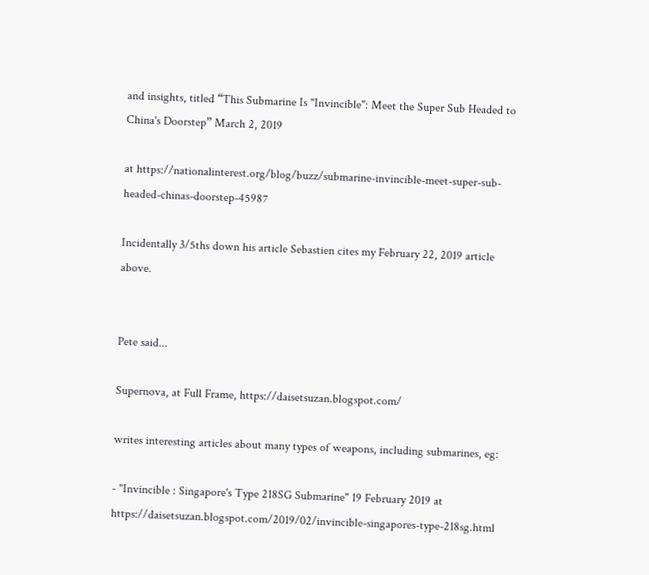and insights, titled “This Submarine Is "Invincible": Meet the Super Sub Headed to China's Doorstep” March 2, 2019

at https://nationalinterest.org/blog/buzz/submarine-invincible-meet-super-sub-headed-chinas-doorstep-45987

Incidentally 3/5ths down his article Sebastien cites my February 22, 2019 article above.


Pete said...

Supernova, at Full Frame, https://daisetsuzan.blogspot.com/

writes interesting articles about many types of weapons, including submarines, eg:

- "Invincible : Singapore's Type 218SG Submarine" 19 February 2019 at https://daisetsuzan.blogspot.com/2019/02/invincible-singapores-type-218sg.html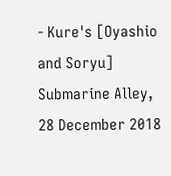- Kure's [Oyashio and Soryu] Submarine Alley, 28 December 2018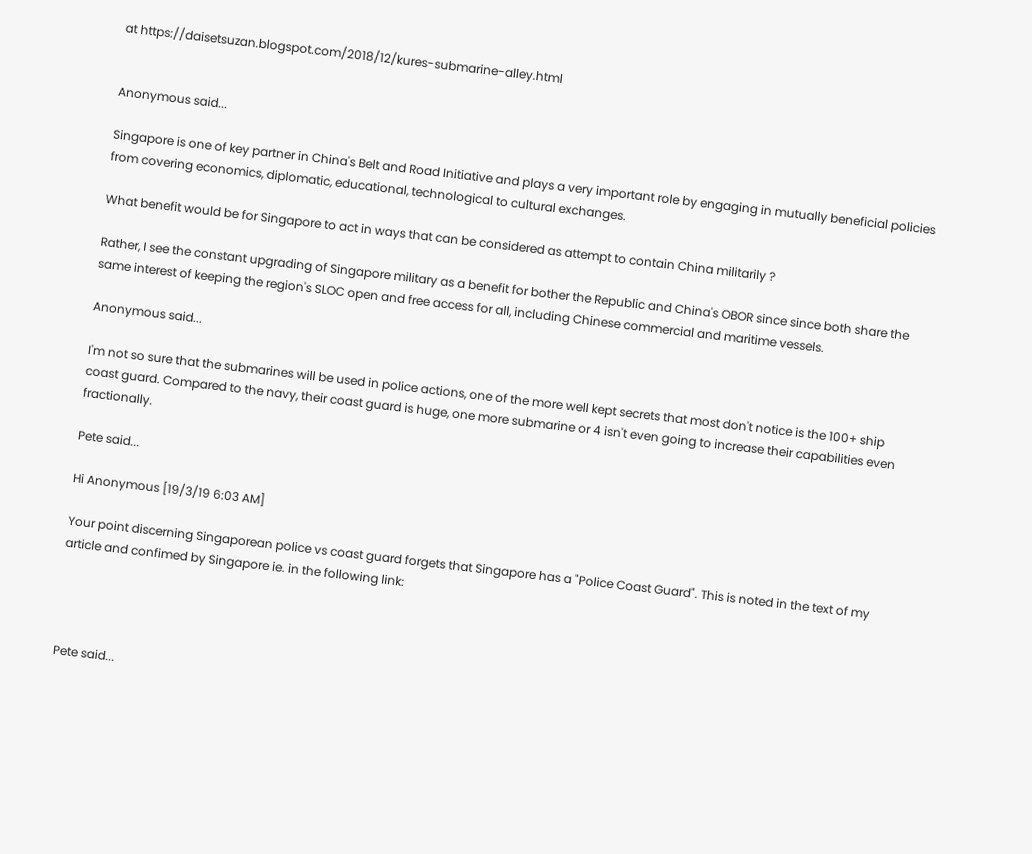at https://daisetsuzan.blogspot.com/2018/12/kures-submarine-alley.html


Anonymous said...

Singapore is one of key partner in China's Belt and Road Initiative and plays a very important role by engaging in mutually beneficial policies from covering economics, diplomatic, educational, technological to cultural exchanges.

What benefit would be for Singapore to act in ways that can be considered as attempt to contain China militarily ?

Rather, I see the constant upgrading of Singapore military as a benefit for bother the Republic and China's OBOR since since both share the same interest of keeping the region's SLOC open and free access for all, including Chinese commercial and maritime vessels.

Anonymous said...

I'm not so sure that the submarines will be used in police actions, one of the more well kept secrets that most don't notice is the 100+ ship coast guard. Compared to the navy, their coast guard is huge, one more submarine or 4 isn't even going to increase their capabilities even fractionally.

Pete said...

Hi Anonymous [19/3/19 6:03 AM]

Your point discerning Singaporean police vs coast guard forgets that Singapore has a "Police Coast Guard". This is noted in the text of my article and confimed by Singapore ie. in the following link:




Pete said...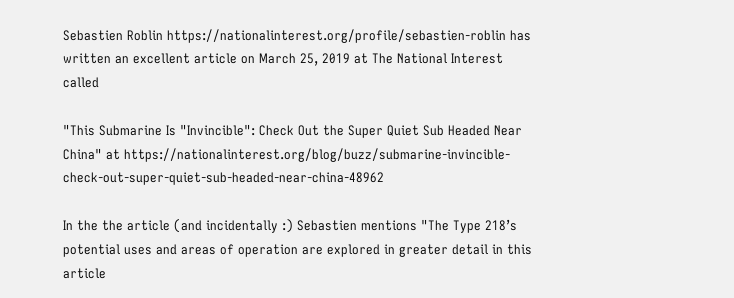Sebastien Roblin https://nationalinterest.org/profile/sebastien-roblin has written an excellent article on March 25, 2019 at The National Interest called

"This Submarine Is "Invincible": Check Out the Super Quiet Sub Headed Near China" at https://nationalinterest.org/blog/buzz/submarine-invincible-check-out-super-quiet-sub-headed-near-china-48962

In the the article (and incidentally :) Sebastien mentions "The Type 218’s potential uses and areas of operation are explored in greater detail in this article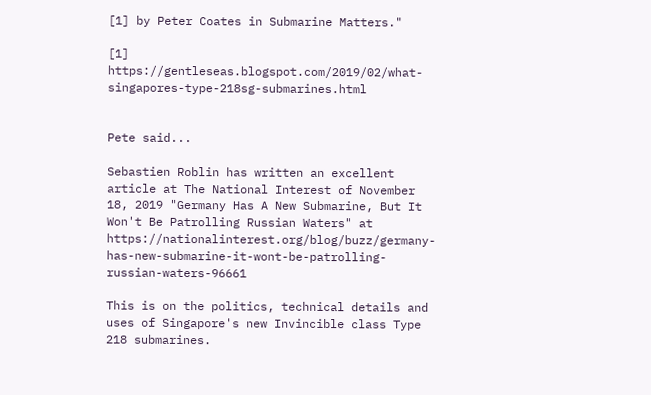[1] by Peter Coates in Submarine Matters."

[1] https://gentleseas.blogspot.com/2019/02/what-singapores-type-218sg-submarines.html


Pete said...

Sebastien Roblin has written an excellent article at The National Interest of November 18, 2019 "Germany Has A New Submarine, But It Won't Be Patrolling Russian Waters" at https://nationalinterest.org/blog/buzz/germany-has-new-submarine-it-wont-be-patrolling-russian-waters-96661

This is on the politics, technical details and uses of Singapore's new Invincible class Type 218 submarines.